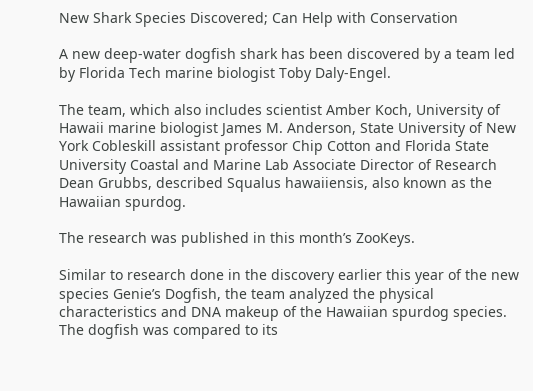New Shark Species Discovered; Can Help with Conservation

A new deep-water dogfish shark has been discovered by a team led by Florida Tech marine biologist Toby Daly-Engel.

The team, which also includes scientist Amber Koch, University of Hawaii marine biologist James M. Anderson, State University of New York Cobleskill assistant professor Chip Cotton and Florida State University Coastal and Marine Lab Associate Director of Research Dean Grubbs, described Squalus hawaiiensis, also known as the Hawaiian spurdog.

The research was published in this month’s ZooKeys.

Similar to research done in the discovery earlier this year of the new species Genie’s Dogfish, the team analyzed the physical characteristics and DNA makeup of the Hawaiian spurdog species. The dogfish was compared to its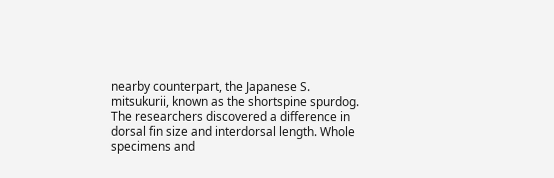nearby counterpart, the Japanese S. mitsukurii, known as the shortspine spurdog. The researchers discovered a difference in dorsal fin size and interdorsal length. Whole specimens and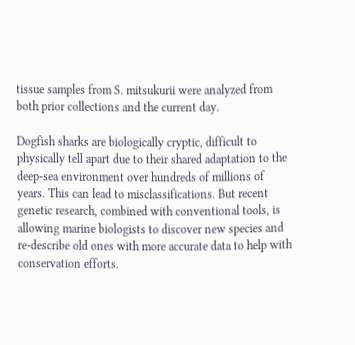tissue samples from S. mitsukurii were analyzed from both prior collections and the current day.

Dogfish sharks are biologically cryptic, difficult to physically tell apart due to their shared adaptation to the deep-sea environment over hundreds of millions of years. This can lead to misclassifications. But recent genetic research, combined with conventional tools, is allowing marine biologists to discover new species and re-describe old ones with more accurate data to help with conservation efforts.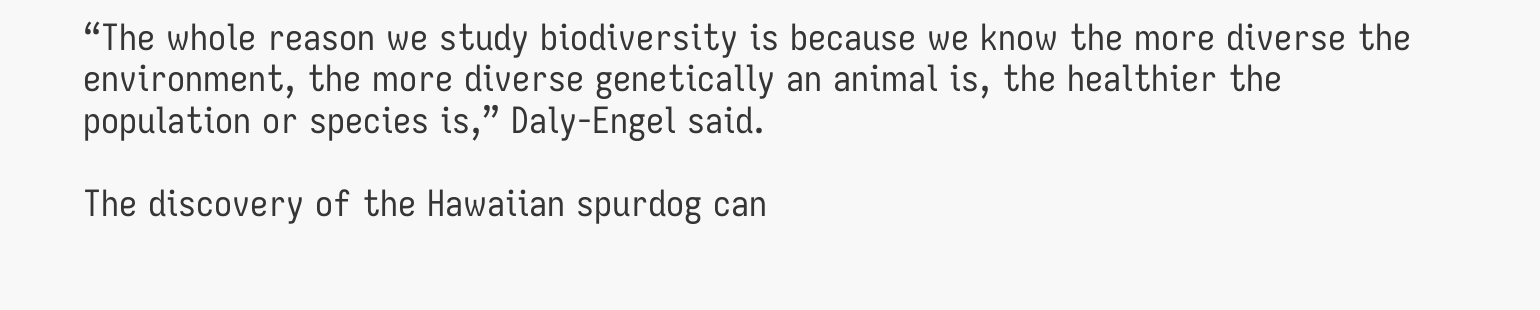“The whole reason we study biodiversity is because we know the more diverse the environment, the more diverse genetically an animal is, the healthier the population or species is,” Daly-Engel said.

The discovery of the Hawaiian spurdog can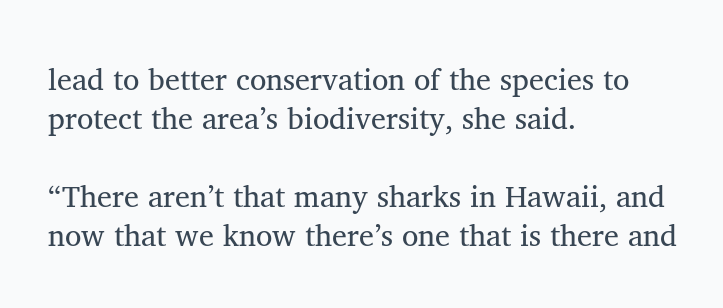lead to better conservation of the species to protect the area’s biodiversity, she said.

“There aren’t that many sharks in Hawaii, and now that we know there’s one that is there and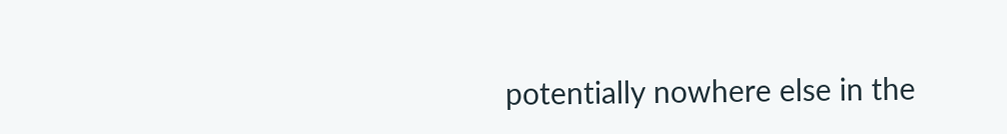potentially nowhere else in the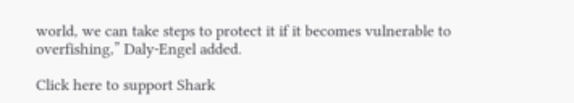world, we can take steps to protect it if it becomes vulnerable to overfishing,” Daly-Engel added.

Click here to support Shark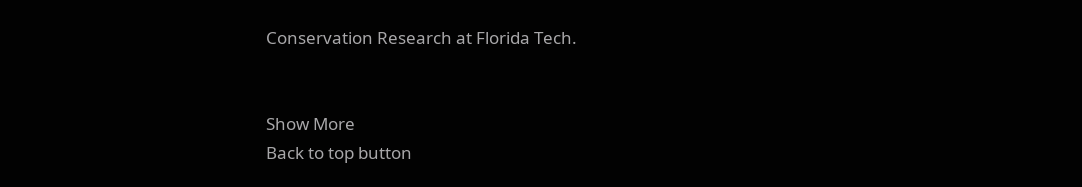Conservation Research at Florida Tech.


Show More
Back to top button